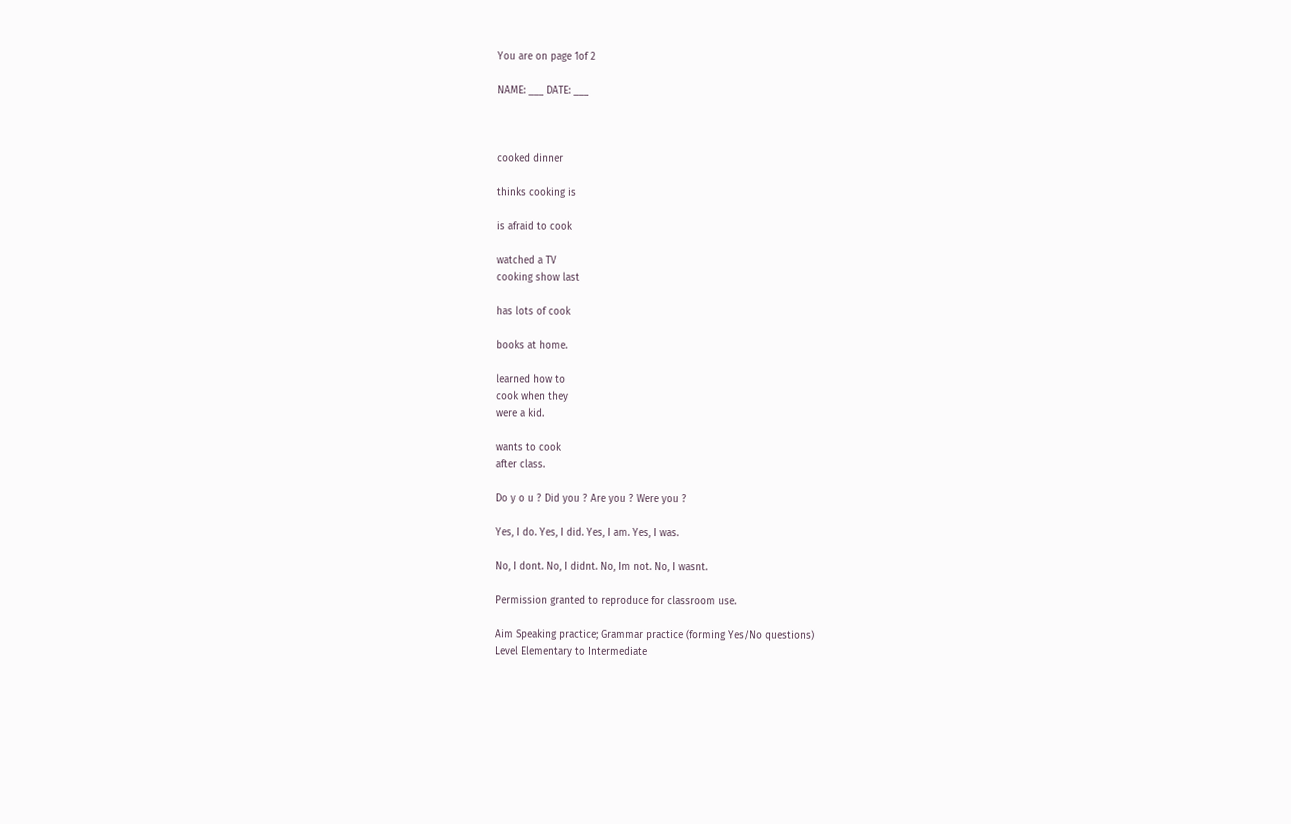You are on page 1of 2

NAME: ___ DATE: ___



cooked dinner

thinks cooking is

is afraid to cook

watched a TV
cooking show last

has lots of cook

books at home.

learned how to
cook when they
were a kid.

wants to cook
after class.

Do y o u ? Did you ? Are you ? Were you ?

Yes, I do. Yes, I did. Yes, I am. Yes, I was.

No, I dont. No, I didnt. No, Im not. No, I wasnt.

Permission granted to reproduce for classroom use.

Aim Speaking practice; Grammar practice (forming Yes/No questions)
Level Elementary to Intermediate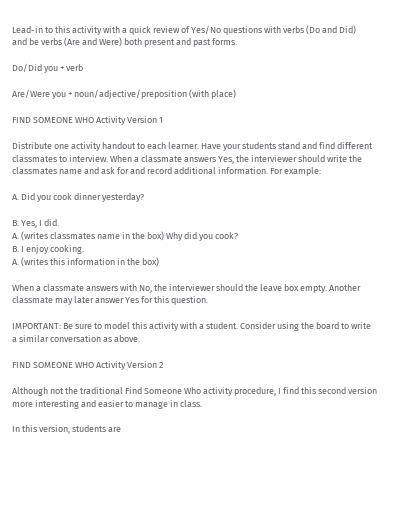Lead-in to this activity with a quick review of Yes/No questions with verbs (Do and Did)
and be verbs (Are and Were) both present and past forms.

Do/Did you + verb

Are/Were you + noun/adjective/preposition (with place)

FIND SOMEONE WHO Activity Version 1

Distribute one activity handout to each learner. Have your students stand and find different
classmates to interview. When a classmate answers Yes, the interviewer should write the
classmates name and ask for and record additional information. For example:

A. Did you cook dinner yesterday?

B. Yes, I did.
A. (writes classmates name in the box) Why did you cook?
B. I enjoy cooking.
A. (writes this information in the box)

When a classmate answers with No, the interviewer should the leave box empty. Another
classmate may later answer Yes for this question.

IMPORTANT: Be sure to model this activity with a student. Consider using the board to write
a similar conversation as above.

FIND SOMEONE WHO Activity Version 2

Although not the traditional Find Someone Who activity procedure, I find this second version
more interesting and easier to manage in class.

In this version, students are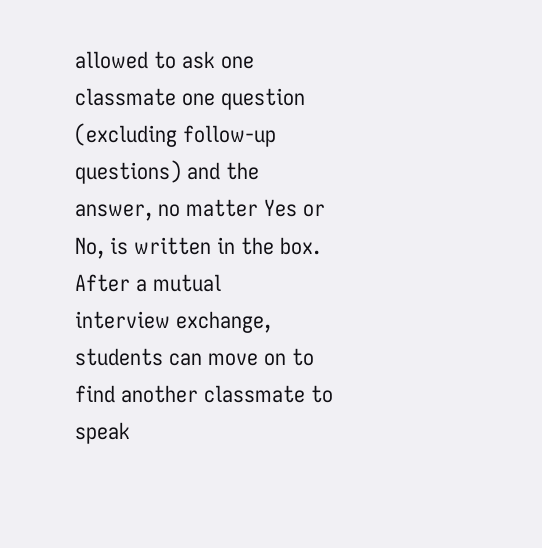allowed to ask one classmate one question (excluding follow-up
questions) and the answer, no matter Yes or No, is written in the box. After a mutual
interview exchange, students can move on to find another classmate to speak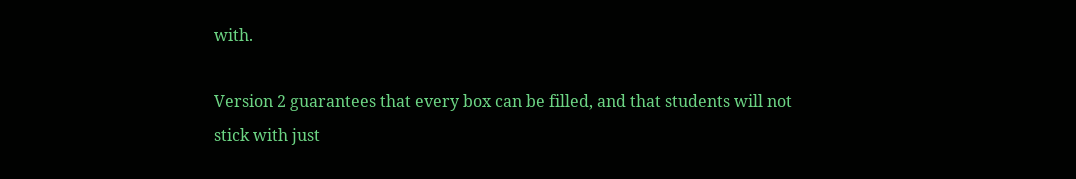with.

Version 2 guarantees that every box can be filled, and that students will not stick with just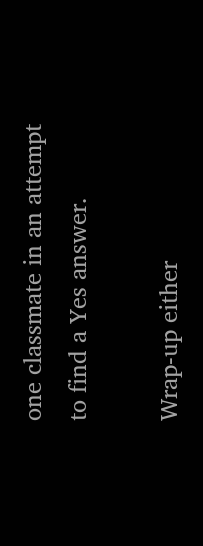one classmate in an attempt to find a Yes answer.

Wrap-up either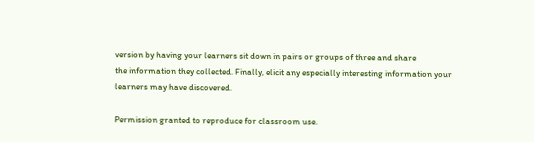version by having your learners sit down in pairs or groups of three and share
the information they collected. Finally, elicit any especially interesting information your
learners may have discovered.

Permission granted to reproduce for classroom use.